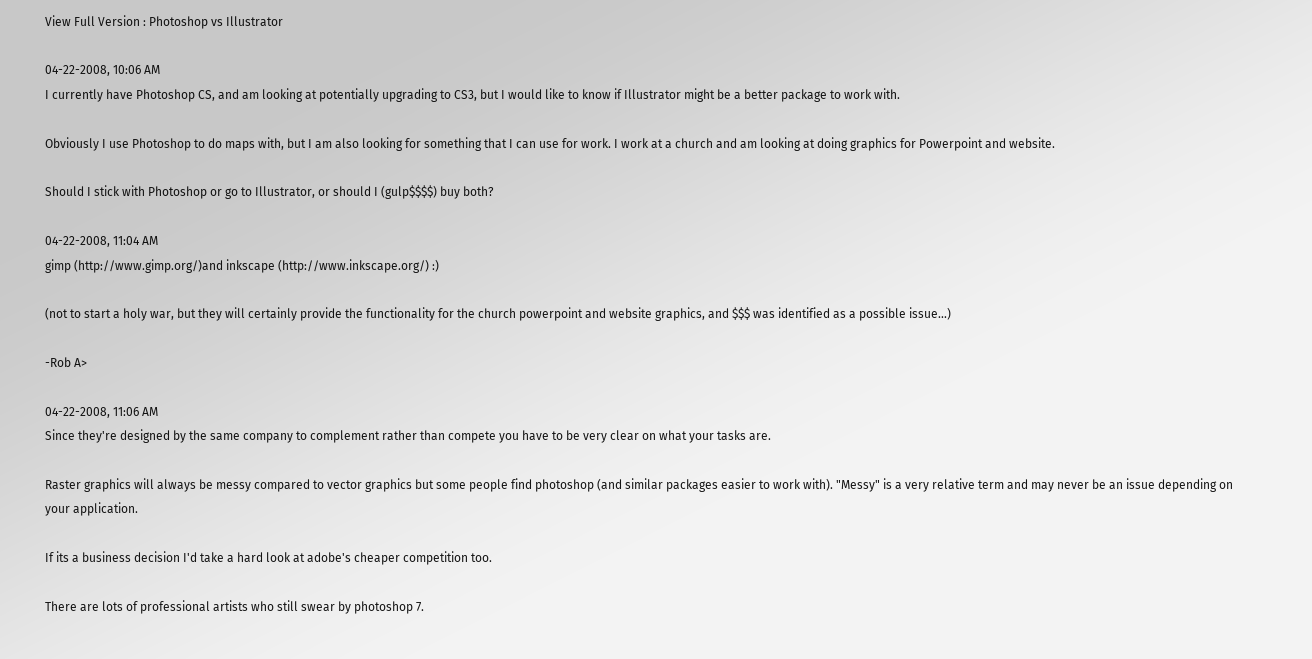View Full Version : Photoshop vs Illustrator

04-22-2008, 10:06 AM
I currently have Photoshop CS, and am looking at potentially upgrading to CS3, but I would like to know if Illustrator might be a better package to work with.

Obviously I use Photoshop to do maps with, but I am also looking for something that I can use for work. I work at a church and am looking at doing graphics for Powerpoint and website.

Should I stick with Photoshop or go to Illustrator, or should I (gulp$$$$) buy both?

04-22-2008, 11:04 AM
gimp (http://www.gimp.org/)and inkscape (http://www.inkscape.org/) :)

(not to start a holy war, but they will certainly provide the functionality for the church powerpoint and website graphics, and $$$ was identified as a possible issue...)

-Rob A>

04-22-2008, 11:06 AM
Since they're designed by the same company to complement rather than compete you have to be very clear on what your tasks are.

Raster graphics will always be messy compared to vector graphics but some people find photoshop (and similar packages easier to work with). "Messy" is a very relative term and may never be an issue depending on your application.

If its a business decision I'd take a hard look at adobe's cheaper competition too.

There are lots of professional artists who still swear by photoshop 7.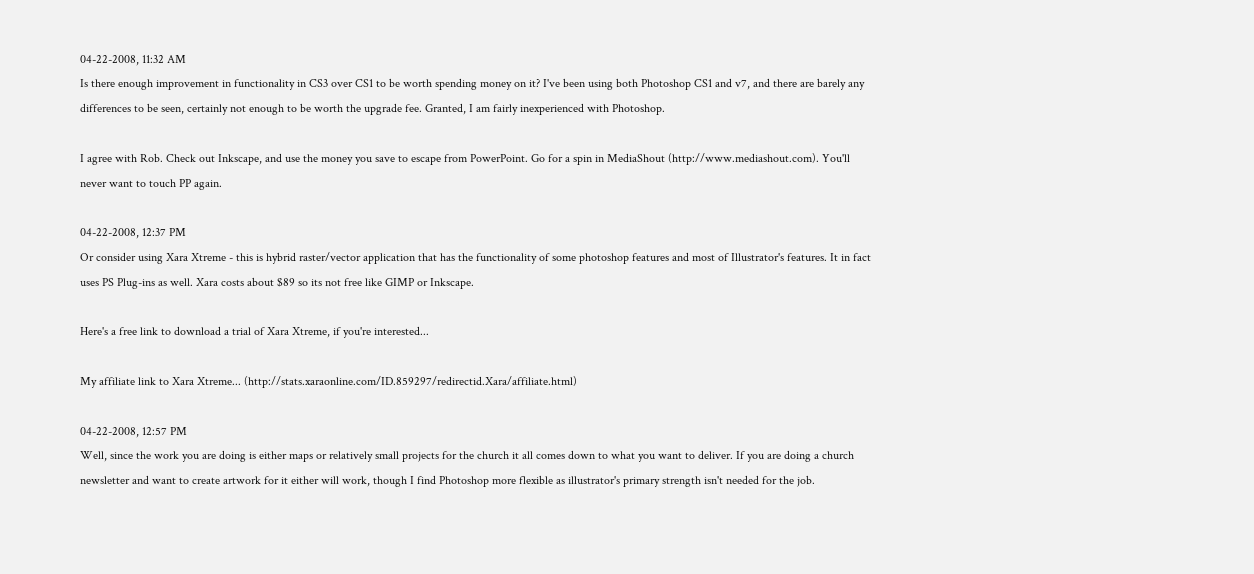04-22-2008, 11:32 AM
Is there enough improvement in functionality in CS3 over CS1 to be worth spending money on it? I've been using both Photoshop CS1 and v7, and there are barely any differences to be seen, certainly not enough to be worth the upgrade fee. Granted, I am fairly inexperienced with Photoshop.

I agree with Rob. Check out Inkscape, and use the money you save to escape from PowerPoint. Go for a spin in MediaShout (http://www.mediashout.com). You'll never want to touch PP again.

04-22-2008, 12:37 PM
Or consider using Xara Xtreme - this is hybrid raster/vector application that has the functionality of some photoshop features and most of Illustrator's features. It in fact uses PS Plug-ins as well. Xara costs about $89 so its not free like GIMP or Inkscape.

Here's a free link to download a trial of Xara Xtreme, if you're interested...

My affiliate link to Xara Xtreme... (http://stats.xaraonline.com/ID.859297/redirectid.Xara/affiliate.html)

04-22-2008, 12:57 PM
Well, since the work you are doing is either maps or relatively small projects for the church it all comes down to what you want to deliver. If you are doing a church newsletter and want to create artwork for it either will work, though I find Photoshop more flexible as illustrator's primary strength isn't needed for the job.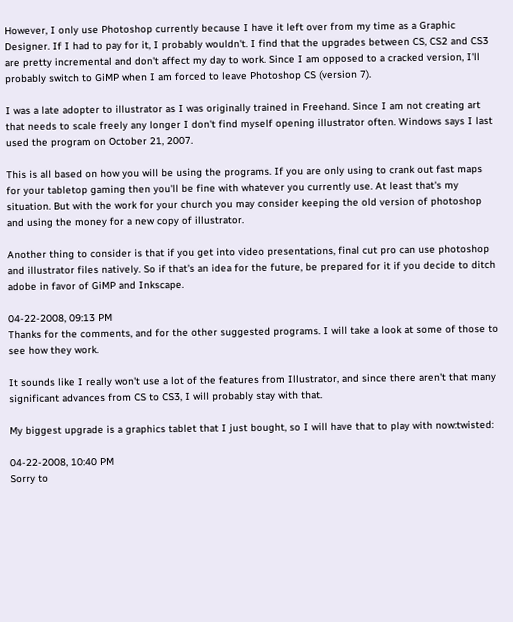However, I only use Photoshop currently because I have it left over from my time as a Graphic Designer. If I had to pay for it, I probably wouldn't. I find that the upgrades between CS, CS2 and CS3 are pretty incremental and don't affect my day to work. Since I am opposed to a cracked version, I'll probably switch to GiMP when I am forced to leave Photoshop CS (version 7).

I was a late adopter to illustrator as I was originally trained in Freehand. Since I am not creating art that needs to scale freely any longer I don't find myself opening illustrator often. Windows says I last used the program on October 21, 2007.

This is all based on how you will be using the programs. If you are only using to crank out fast maps for your tabletop gaming then you'll be fine with whatever you currently use. At least that's my situation. But with the work for your church you may consider keeping the old version of photoshop and using the money for a new copy of illustrator.

Another thing to consider is that if you get into video presentations, final cut pro can use photoshop and illustrator files natively. So if that's an idea for the future, be prepared for it if you decide to ditch adobe in favor of GiMP and Inkscape.

04-22-2008, 09:13 PM
Thanks for the comments, and for the other suggested programs. I will take a look at some of those to see how they work.

It sounds like I really won't use a lot of the features from Illustrator, and since there aren't that many significant advances from CS to CS3, I will probably stay with that.

My biggest upgrade is a graphics tablet that I just bought, so I will have that to play with now:twisted:

04-22-2008, 10:40 PM
Sorry to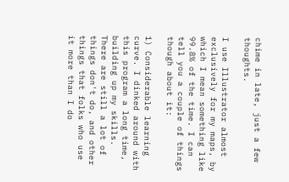chime in late, just a few thoughts.

I use Illustrator almost exclusively for my maps, by which I mean something like 99.8% of the time. I can tell you a couple of things though about it:

1) Considerable learning curve. I dinked around with this program a long time, building up my skills. There are still a lot of things don't do, and other things that folks who use it more than I do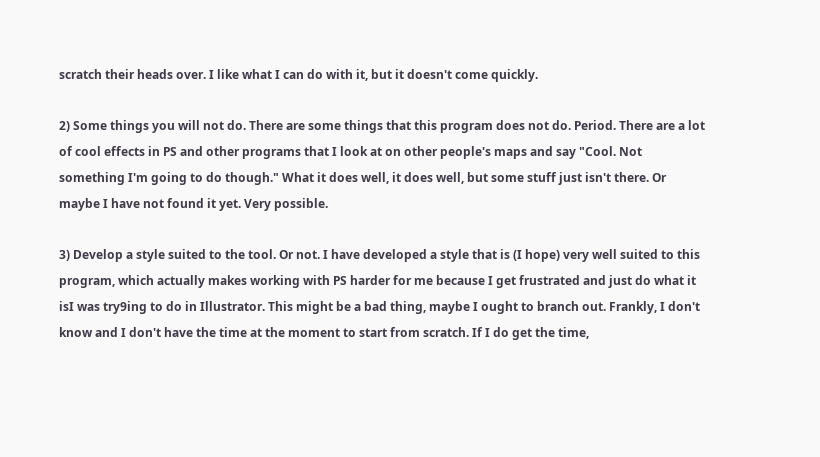scratch their heads over. I like what I can do with it, but it doesn't come quickly.

2) Some things you will not do. There are some things that this program does not do. Period. There are a lot of cool effects in PS and other programs that I look at on other people's maps and say "Cool. Not something I'm going to do though." What it does well, it does well, but some stuff just isn't there. Or maybe I have not found it yet. Very possible.

3) Develop a style suited to the tool. Or not. I have developed a style that is (I hope) very well suited to this program, which actually makes working with PS harder for me because I get frustrated and just do what it isI was try9ing to do in Illustrator. This might be a bad thing, maybe I ought to branch out. Frankly, I don't know and I don't have the time at the moment to start from scratch. If I do get the time,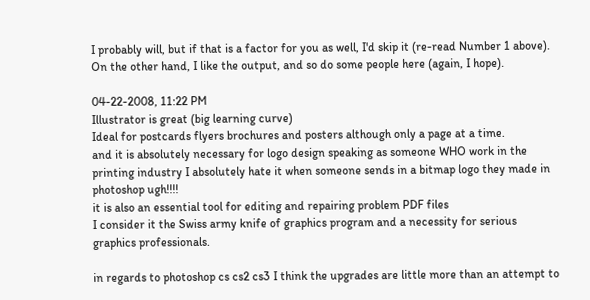I probably will, but if that is a factor for you as well, I'd skip it (re-read Number 1 above). On the other hand, I like the output, and so do some people here (again, I hope).

04-22-2008, 11:22 PM
Illustrator is great (big learning curve)
Ideal for postcards flyers brochures and posters although only a page at a time.
and it is absolutely necessary for logo design speaking as someone WHO work in the printing industry I absolutely hate it when someone sends in a bitmap logo they made in photoshop ugh!!!!
it is also an essential tool for editing and repairing problem PDF files
I consider it the Swiss army knife of graphics program and a necessity for serious graphics professionals.

in regards to photoshop cs cs2 cs3 I think the upgrades are little more than an attempt to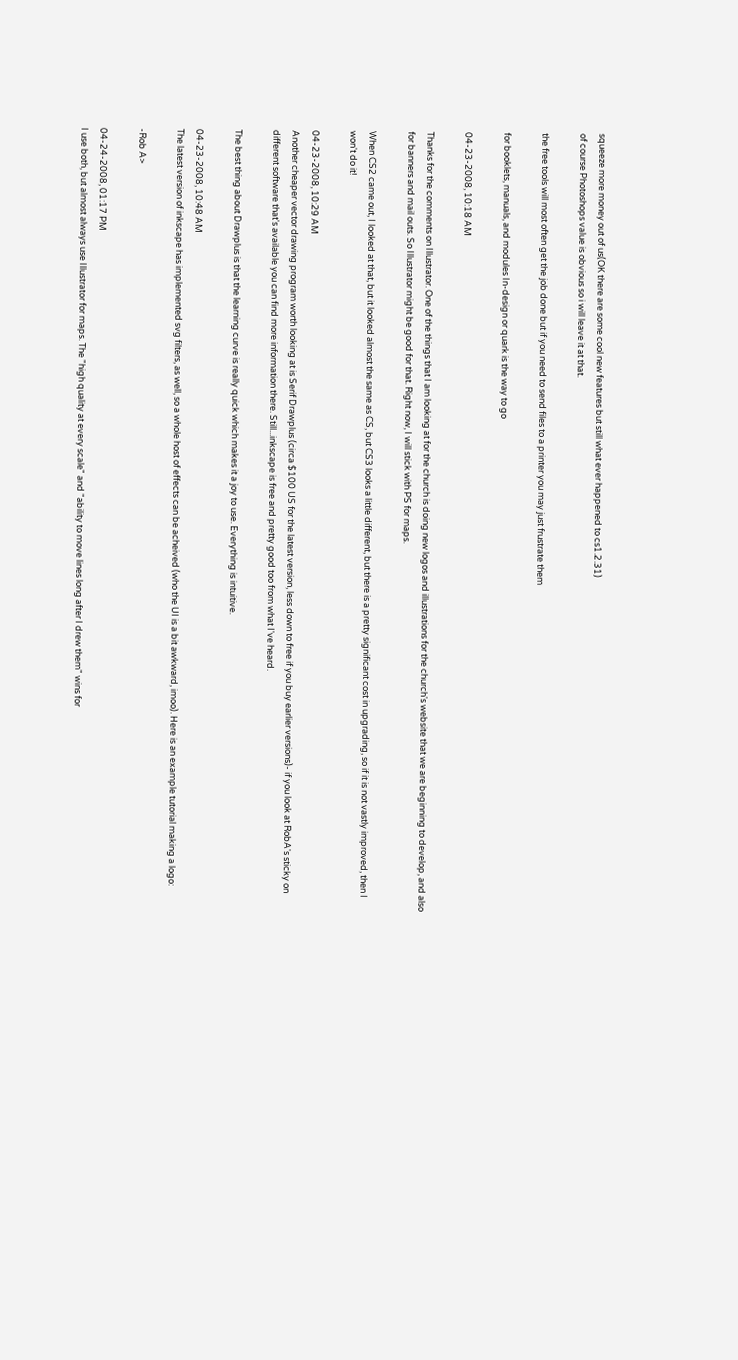squeeze more money out of us(OK there are some cool new features but still what ever happened to cs1.2.31)
of course Photoshops value is obvious so i will leave it at that.

the free tools will most often get the job done but if you need to send files to a printer you may just frustrate them

for booklets, manuals, and modules In-design or quark is the way to go

04-23-2008, 10:18 AM

Thanks for the comments on Illustrator. One of the things that I am looking at for the church is doing new logos and illustrations for the church's website that we are beginning to develop, and also for banners and mail outs. So Illustrator might be good for that. Right now, I will stick with PS for maps.

When CS2 came out, I looked at that, but it looked almost the same as CS, but CS3 looks a little different, but there is a pretty significant cost in upgrading, so if it is not vastly improved, then I won't do it!

04-23-2008, 10:29 AM
Another cheaper vector drawing program worth looking at is Serif Drawplus (circa $100 US for the latest version, less down to free if you buy earlier versions)- if you look at RobA's sticky on different software that's available you can find more information there. Still...inkscape is free and pretty good too from what I've heard.

The best thing about Drawplus is that the learning curve is really quick which makes it a joy to use. Everything is intuitive.

04-23-2008, 10:48 AM
The latest version of inkscape has implemented svg filters, as well, so a whole host of effects can be acheived (who the UI is a bit awkward, imoo). Here is an example tutorial making a logo:

-Rob A>

04-24-2008, 01:17 PM
I use both, but almost always use Illustrator for maps. The "high quality at every scale" and "ability to move lines long after I drew them" wins for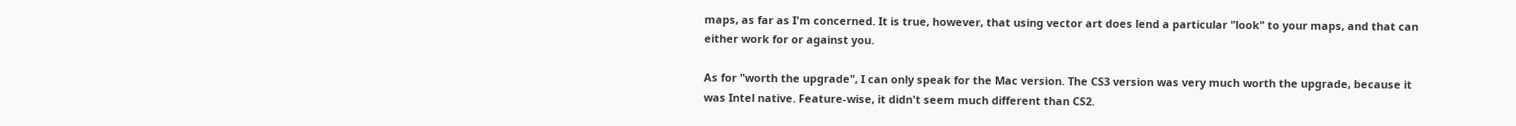maps, as far as I'm concerned. It is true, however, that using vector art does lend a particular "look" to your maps, and that can either work for or against you.

As for "worth the upgrade", I can only speak for the Mac version. The CS3 version was very much worth the upgrade, because it was Intel native. Feature-wise, it didn't seem much different than CS2.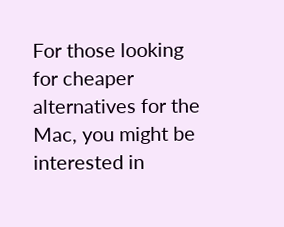For those looking for cheaper alternatives for the Mac, you might be interested in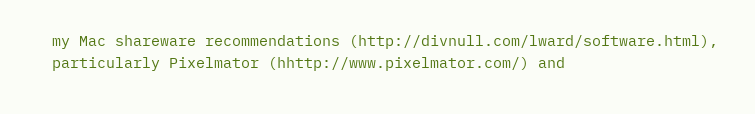my Mac shareware recommendations (http://divnull.com/lward/software.html), particularly Pixelmator (hhttp://www.pixelmator.com/) and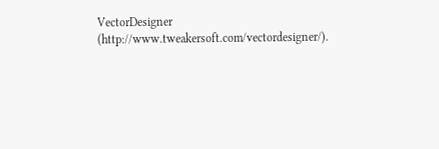VectorDesigner (http://www.tweakersoft.com/vectordesigner/).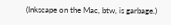(Inkscape on the Mac, btw, is garbage.)